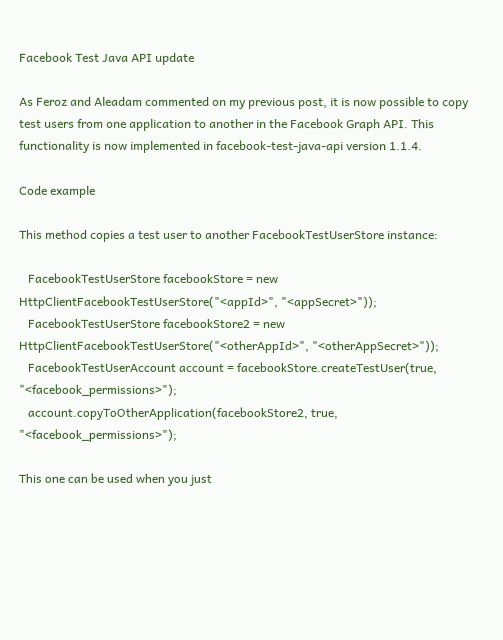Facebook Test Java API update

As Feroz and Aleadam commented on my previous post, it is now possible to copy test users from one application to another in the Facebook Graph API. This functionality is now implemented in facebook-test-java-api version 1.1.4.

Code example

This method copies a test user to another FacebookTestUserStore instance:

   FacebookTestUserStore facebookStore = new HttpClientFacebookTestUserStore("<appId>", "<appSecret>"));
   FacebookTestUserStore facebookStore2 = new HttpClientFacebookTestUserStore("<otherAppId>", "<otherAppSecret>"));
   FacebookTestUserAccount account = facebookStore.createTestUser(true, "<facebook_permissions>");
   account.copyToOtherApplication(facebookStore2, true, "<facebook_permissions>");

This one can be used when you just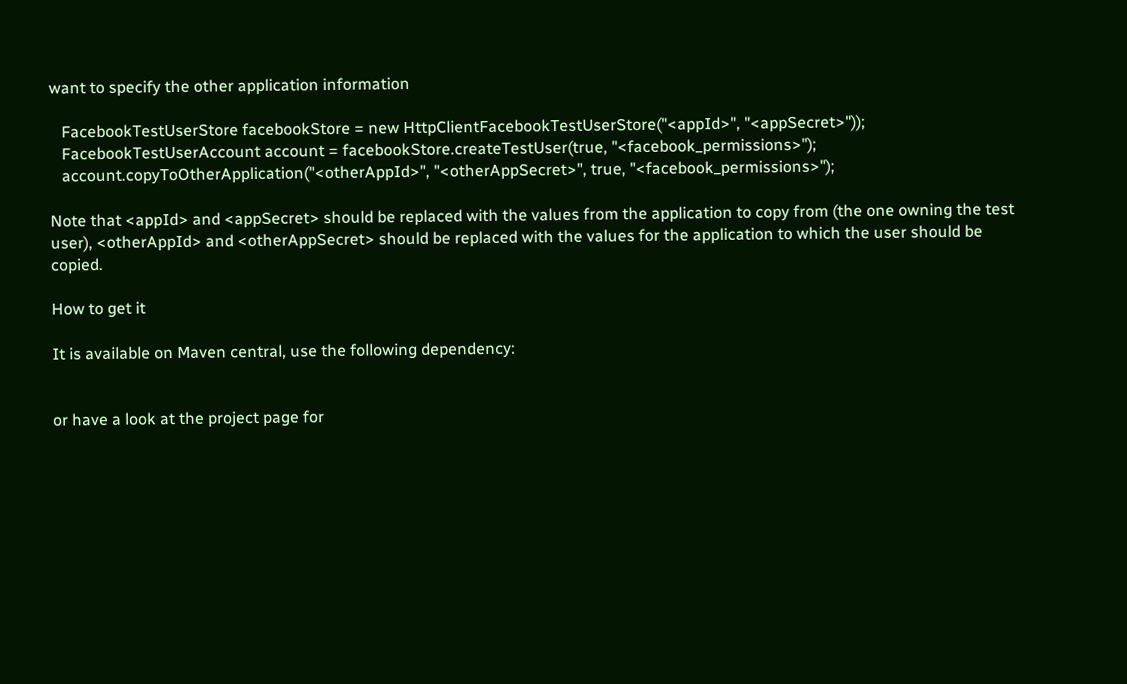want to specify the other application information

   FacebookTestUserStore facebookStore = new HttpClientFacebookTestUserStore("<appId>", "<appSecret>"));
   FacebookTestUserAccount account = facebookStore.createTestUser(true, "<facebook_permissions>");
   account.copyToOtherApplication("<otherAppId>", "<otherAppSecret>", true, "<facebook_permissions>");

Note that <appId> and <appSecret> should be replaced with the values from the application to copy from (the one owning the test user), <otherAppId> and <otherAppSecret> should be replaced with the values for the application to which the user should be copied.

How to get it

It is available on Maven central, use the following dependency:


or have a look at the project page for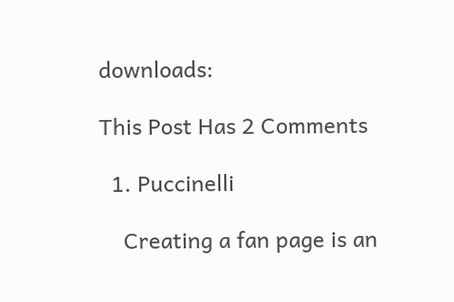downloads:

This Post Has 2 Comments

  1. Puccinelli

    Creating a fan page is an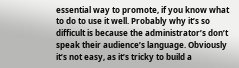essential way to promote, if you know what to do to use it well. Probably why it’s so difficult is because the administrator’s don’t speak their audience’s language. Obviously it’s not easy, as it’s tricky to build a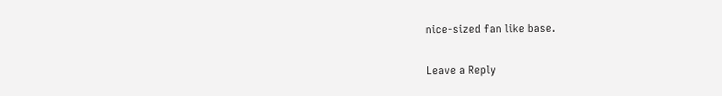nice-sized fan like base.

Leave a Reply